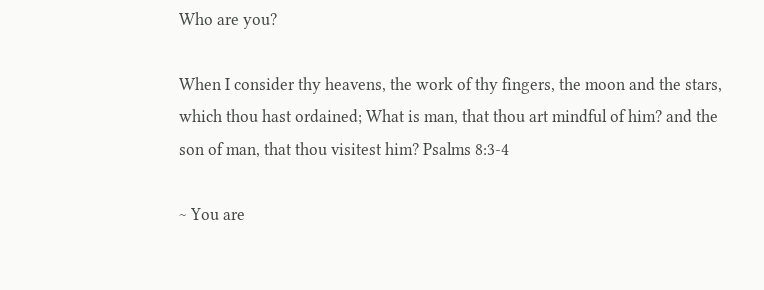Who are you?

When I consider thy heavens, the work of thy fingers, the moon and the stars, which thou hast ordained; What is man, that thou art mindful of him? and the son of man, that thou visitest him? Psalms 8:3-4

~ You are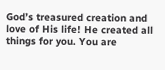God’s treasured creation and love of His life! He created all things for you. You are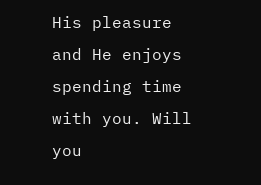His pleasure and He enjoys spending time with you. Will you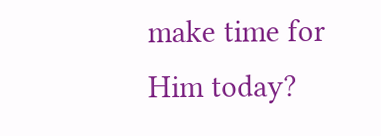make time for Him today?